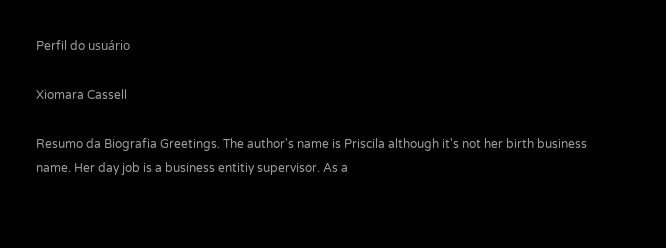Perfil do usuário

Xiomara Cassell

Resumo da Biografia Greetings. The author's name is Priscila although it's not her birth business name. Her day job is a business entitiy supervisor. As a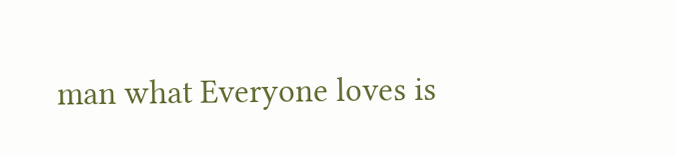man what Everyone loves is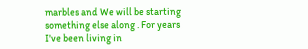marbles and We will be starting something else along . For years I've been living in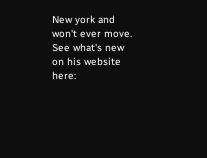New york and won't ever move. See what's new on his website here: